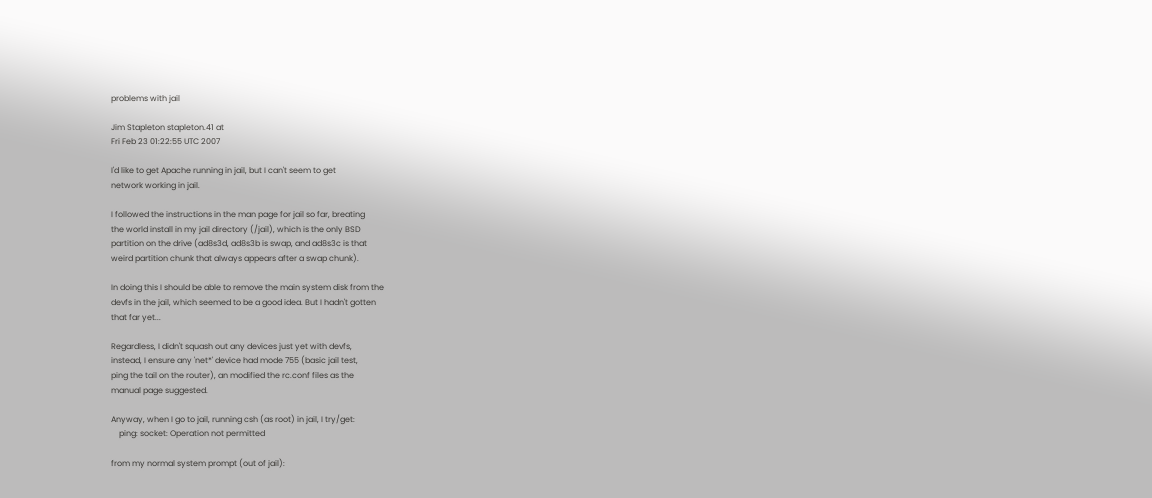problems with jail

Jim Stapleton stapleton.41 at
Fri Feb 23 01:22:55 UTC 2007

I'd like to get Apache running in jail, but I can't seem to get
network working in jail.

I followed the instructions in the man page for jail so far, breating
the world install in my jail directory (/jail), which is the only BSD
partition on the drive (ad8s3d, ad8s3b is swap, and ad8s3c is that
weird partition chunk that always appears after a swap chunk).

In doing this I should be able to remove the main system disk from the
devfs in the jail, which seemed to be a good idea. But I hadn't gotten
that far yet...

Regardless, I didn't squash out any devices just yet with devfs,
instead, I ensure any 'net*' device had mode 755 (basic jail test,
ping the tail on the router), an modified the rc.conf files as the
manual page suggested.

Anyway, when I go to jail, running csh (as root) in jail, I try/get:
    ping: socket: Operation not permitted

from my normal system prompt (out of jail):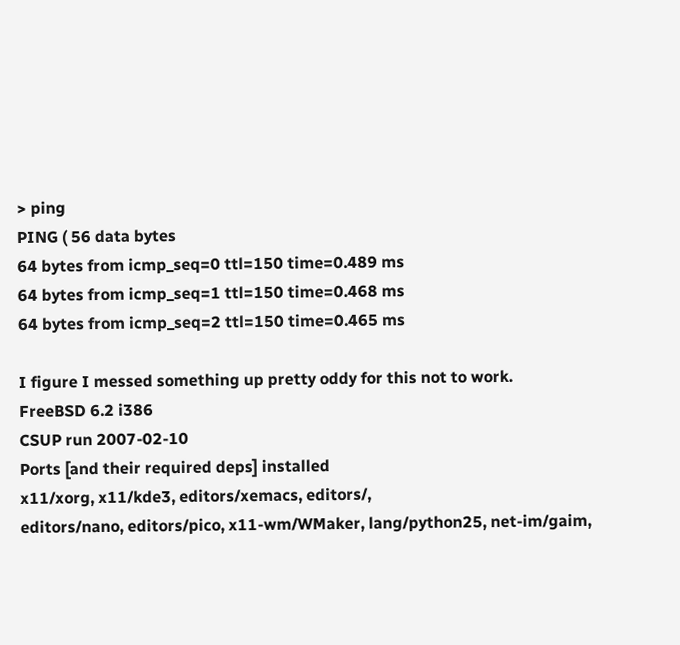> ping
PING ( 56 data bytes
64 bytes from icmp_seq=0 ttl=150 time=0.489 ms
64 bytes from icmp_seq=1 ttl=150 time=0.468 ms
64 bytes from icmp_seq=2 ttl=150 time=0.465 ms

I figure I messed something up pretty oddy for this not to work.
FreeBSD 6.2 i386
CSUP run 2007-02-10
Ports [and their required deps] installed
x11/xorg, x11/kde3, editors/xemacs, editors/,
editors/nano, editors/pico, x11-wm/WMaker, lang/python25, net-im/gaim,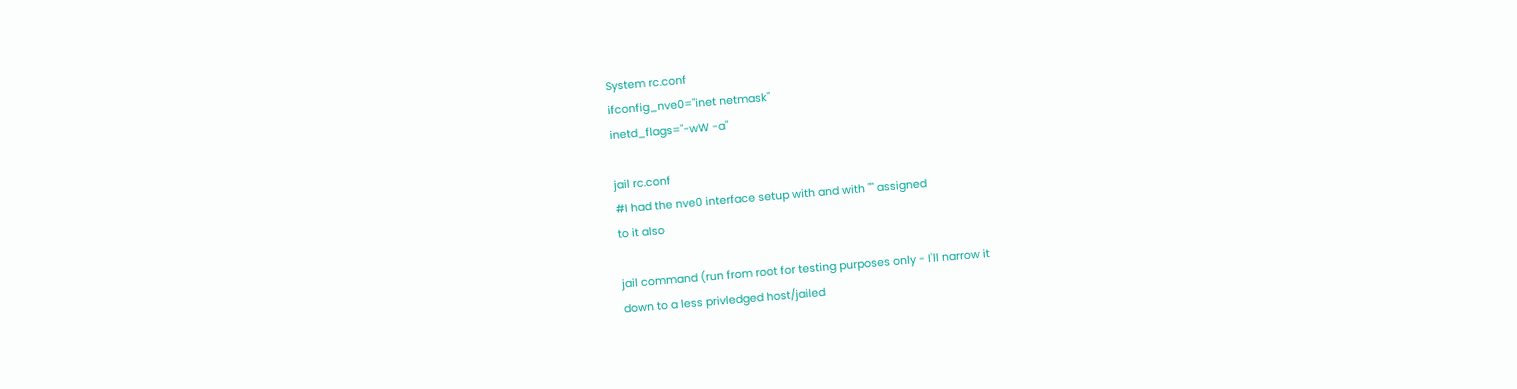System rc.conf
ifconfig_nve0="inet netmask"
inetd_flags="-wW -a"

jail rc.conf
#I had the nve0 interface setup with and with "" assigned
to it also

jail command (run from root for testing purposes only - I'll narrow it
down to a less privledged host/jailed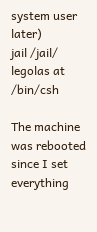system user later)
jail /jail/ legolas at /bin/csh

The machine was rebooted since I set everything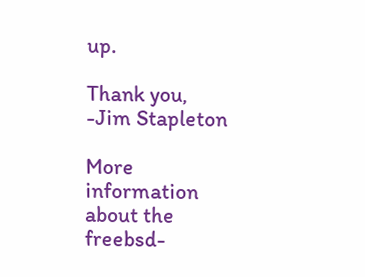up.

Thank you,
-Jim Stapleton

More information about the freebsd-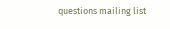questions mailing list